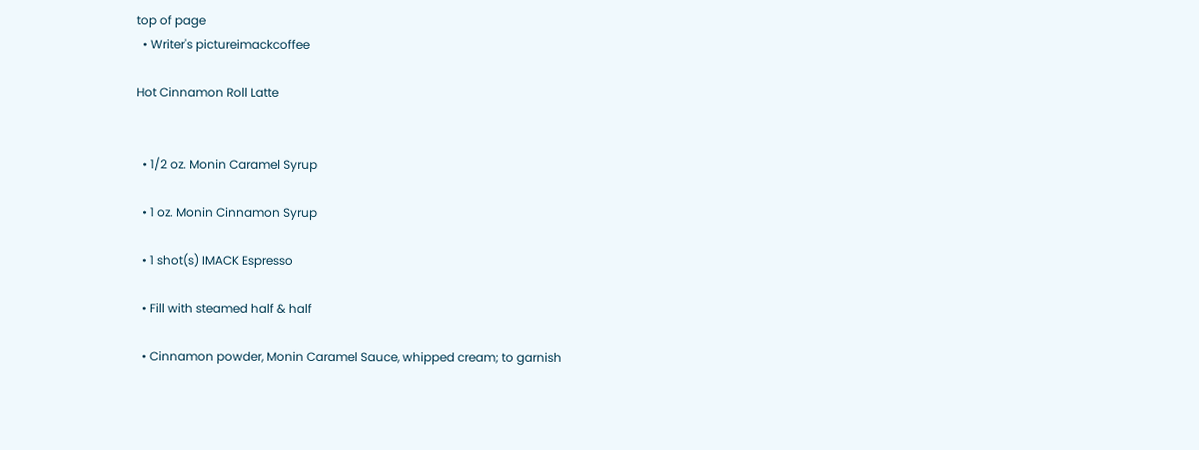top of page
  • Writer's pictureimackcoffee

Hot Cinnamon Roll Latte


  • 1/2 oz. Monin Caramel Syrup

  • 1 oz. Monin Cinnamon Syrup

  • 1 shot(s) IMACK Espresso

  • Fill with steamed half & half

  • Cinnamon powder, Monin Caramel Sauce, whipped cream; to garnish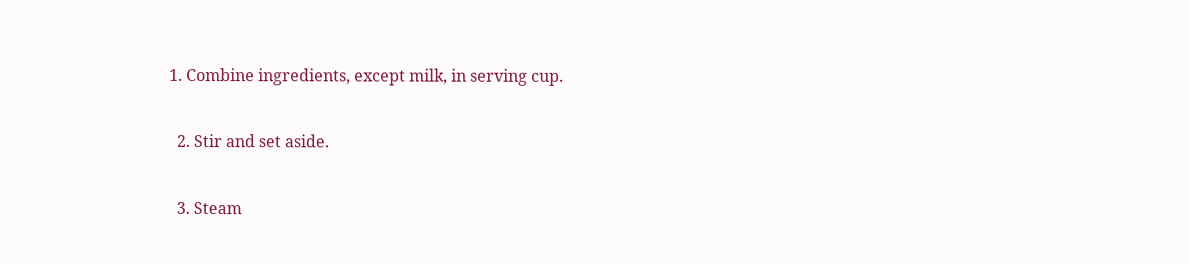1. Combine ingredients, except milk, in serving cup.

  2. Stir and set aside.

  3. Steam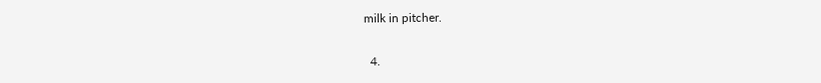milk in pitcher.

  4.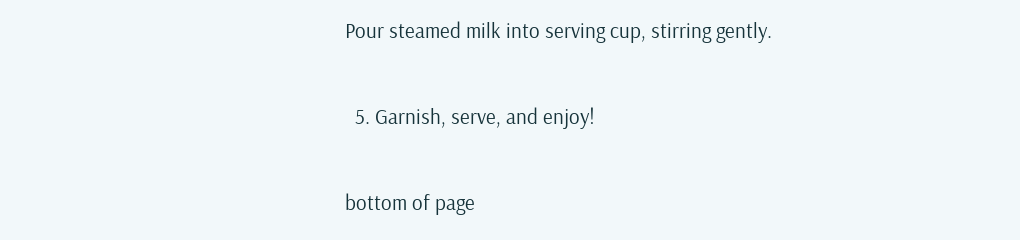Pour steamed milk into serving cup, stirring gently.

  5. Garnish, serve, and enjoy!

bottom of page